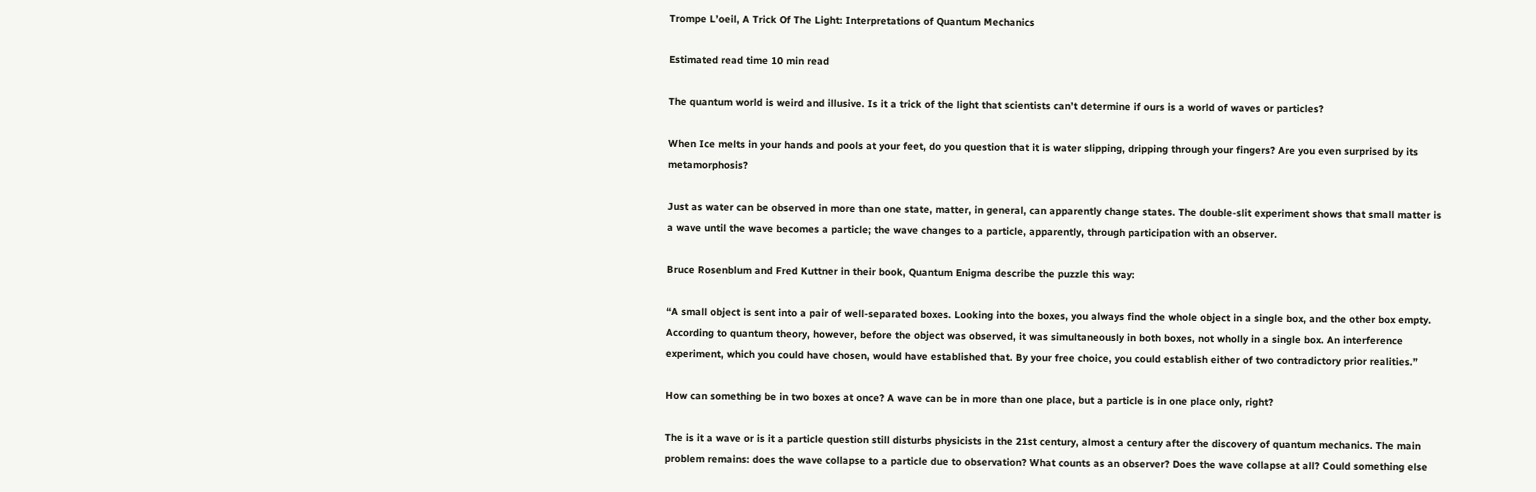Trompe L’oeil, A Trick Of The Light: Interpretations of Quantum Mechanics

Estimated read time 10 min read

The quantum world is weird and illusive. Is it a trick of the light that scientists can’t determine if ours is a world of waves or particles?

When Ice melts in your hands and pools at your feet, do you question that it is water slipping, dripping through your fingers? Are you even surprised by its metamorphosis?

Just as water can be observed in more than one state, matter, in general, can apparently change states. The double-slit experiment shows that small matter is a wave until the wave becomes a particle; the wave changes to a particle, apparently, through participation with an observer.

Bruce Rosenblum and Fred Kuttner in their book, Quantum Enigma describe the puzzle this way:

“A small object is sent into a pair of well-separated boxes. Looking into the boxes, you always find the whole object in a single box, and the other box empty. According to quantum theory, however, before the object was observed, it was simultaneously in both boxes, not wholly in a single box. An interference experiment, which you could have chosen, would have established that. By your free choice, you could establish either of two contradictory prior realities.”

How can something be in two boxes at once? A wave can be in more than one place, but a particle is in one place only, right?

The is it a wave or is it a particle question still disturbs physicists in the 21st century, almost a century after the discovery of quantum mechanics. The main problem remains: does the wave collapse to a particle due to observation? What counts as an observer? Does the wave collapse at all? Could something else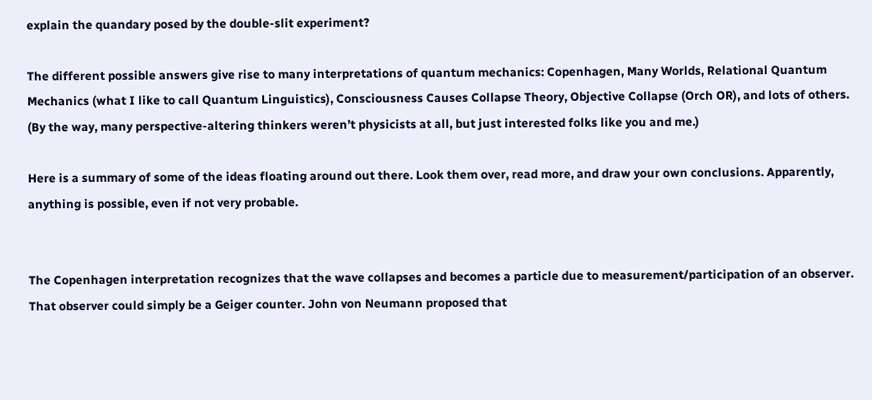explain the quandary posed by the double-slit experiment?

The different possible answers give rise to many interpretations of quantum mechanics: Copenhagen, Many Worlds, Relational Quantum Mechanics (what I like to call Quantum Linguistics), Consciousness Causes Collapse Theory, Objective Collapse (Orch OR), and lots of others. (By the way, many perspective-altering thinkers weren’t physicists at all, but just interested folks like you and me.)

Here is a summary of some of the ideas floating around out there. Look them over, read more, and draw your own conclusions. Apparently, anything is possible, even if not very probable.


The Copenhagen interpretation recognizes that the wave collapses and becomes a particle due to measurement/participation of an observer. That observer could simply be a Geiger counter. John von Neumann proposed that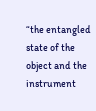“the entangled state of the object and the instrument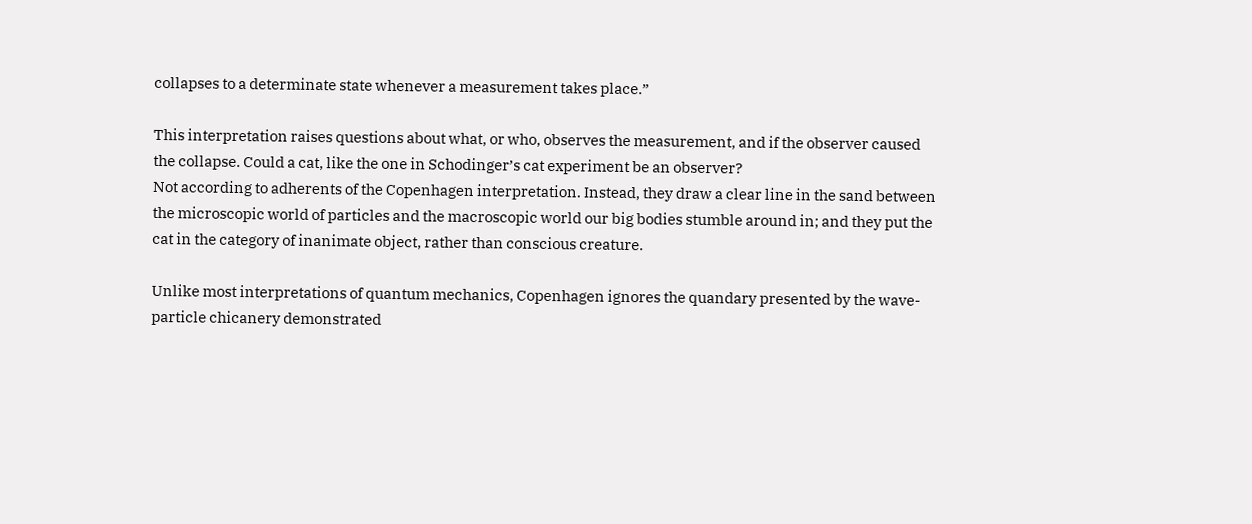collapses to a determinate state whenever a measurement takes place.”

This interpretation raises questions about what, or who, observes the measurement, and if the observer caused the collapse. Could a cat, like the one in Schodinger’s cat experiment be an observer?
Not according to adherents of the Copenhagen interpretation. Instead, they draw a clear line in the sand between the microscopic world of particles and the macroscopic world our big bodies stumble around in; and they put the cat in the category of inanimate object, rather than conscious creature.

Unlike most interpretations of quantum mechanics, Copenhagen ignores the quandary presented by the wave-particle chicanery demonstrated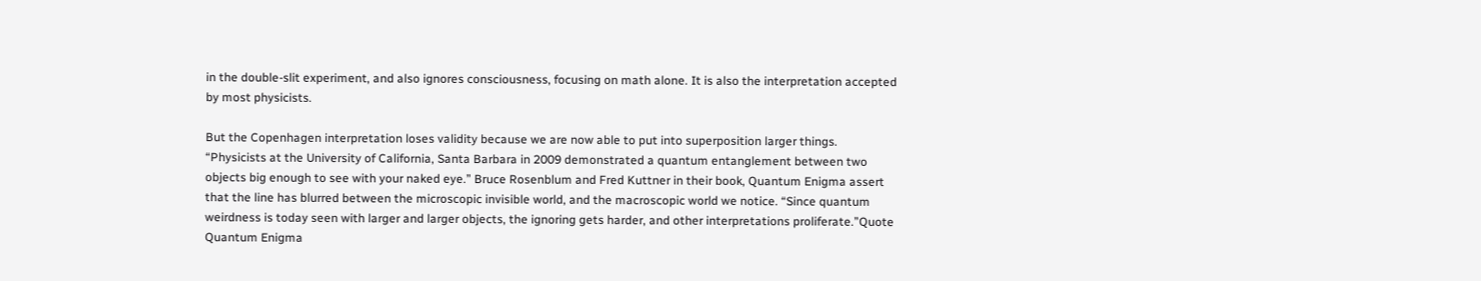in the double-slit experiment, and also ignores consciousness, focusing on math alone. It is also the interpretation accepted by most physicists.

But the Copenhagen interpretation loses validity because we are now able to put into superposition larger things. “Physicists at the University of California, Santa Barbara in 2009 demonstrated a quantum entanglement between two objects big enough to see with your naked eye.” Bruce Rosenblum and Fred Kuttner in their book, Quantum Enigma assert that the line has blurred between the microscopic invisible world, and the macroscopic world we notice. “Since quantum weirdness is today seen with larger and larger objects, the ignoring gets harder, and other interpretations proliferate.”Quote Quantum Enigma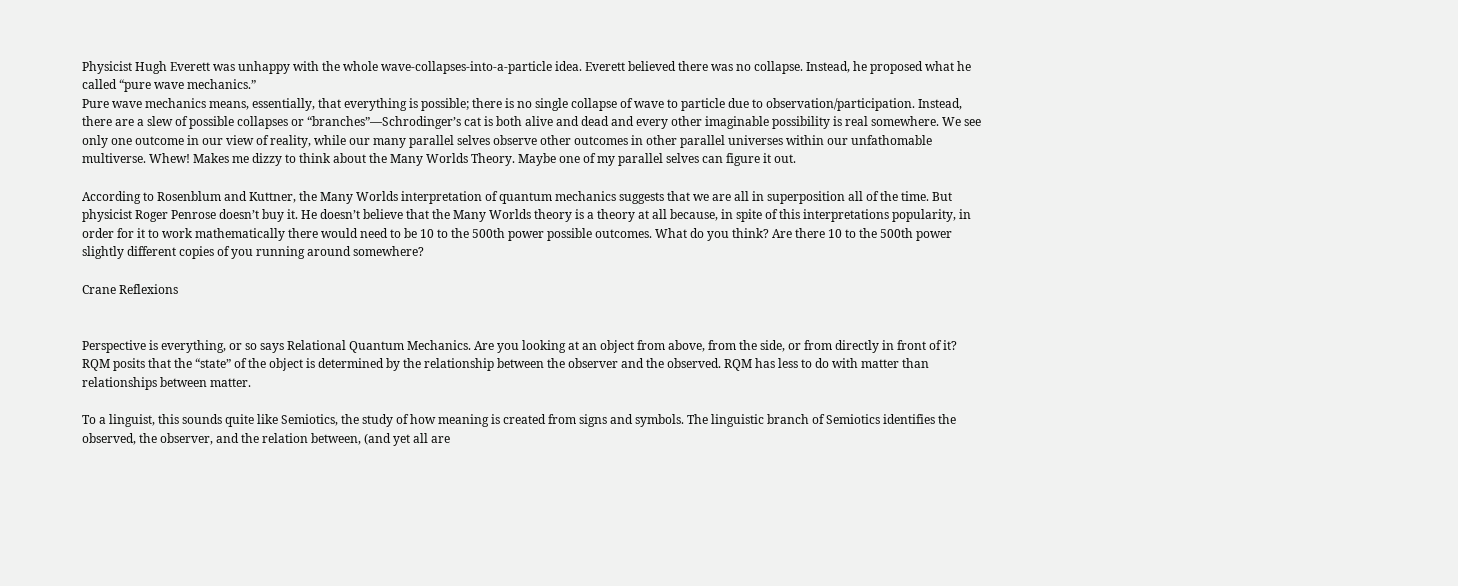Physicist Hugh Everett was unhappy with the whole wave-collapses-into-a-particle idea. Everett believed there was no collapse. Instead, he proposed what he called “pure wave mechanics.”
Pure wave mechanics means, essentially, that everything is possible; there is no single collapse of wave to particle due to observation/participation. Instead, there are a slew of possible collapses or “branches”—Schrodinger’s cat is both alive and dead and every other imaginable possibility is real somewhere. We see only one outcome in our view of reality, while our many parallel selves observe other outcomes in other parallel universes within our unfathomable multiverse. Whew! Makes me dizzy to think about the Many Worlds Theory. Maybe one of my parallel selves can figure it out.

According to Rosenblum and Kuttner, the Many Worlds interpretation of quantum mechanics suggests that we are all in superposition all of the time. But physicist Roger Penrose doesn’t buy it. He doesn’t believe that the Many Worlds theory is a theory at all because, in spite of this interpretations popularity, in order for it to work mathematically there would need to be 10 to the 500th power possible outcomes. What do you think? Are there 10 to the 500th power slightly different copies of you running around somewhere?

Crane Reflexions


Perspective is everything, or so says Relational Quantum Mechanics. Are you looking at an object from above, from the side, or from directly in front of it? RQM posits that the “state” of the object is determined by the relationship between the observer and the observed. RQM has less to do with matter than relationships between matter.

To a linguist, this sounds quite like Semiotics, the study of how meaning is created from signs and symbols. The linguistic branch of Semiotics identifies the observed, the observer, and the relation between, (and yet all are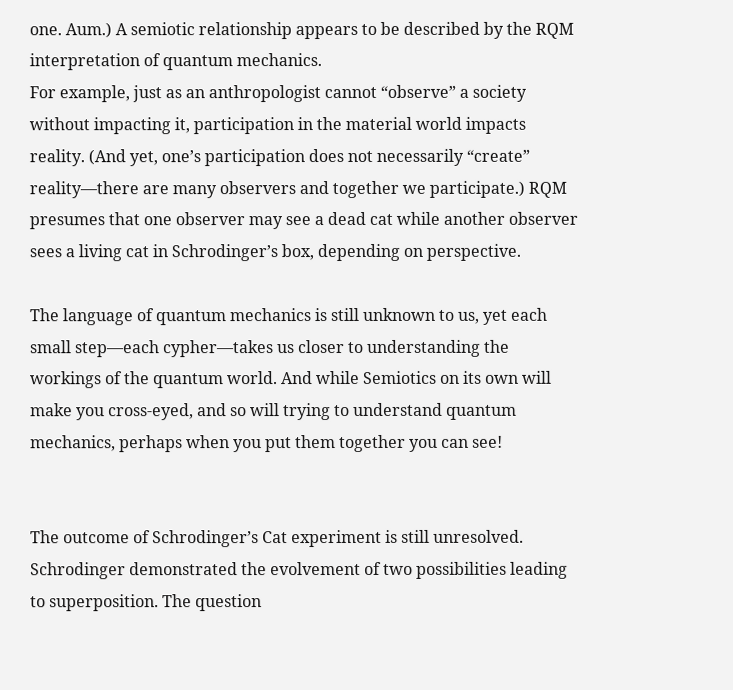one. Aum.) A semiotic relationship appears to be described by the RQM interpretation of quantum mechanics.
For example, just as an anthropologist cannot “observe” a society without impacting it, participation in the material world impacts reality. (And yet, one’s participation does not necessarily “create” reality—there are many observers and together we participate.) RQM presumes that one observer may see a dead cat while another observer sees a living cat in Schrodinger’s box, depending on perspective.

The language of quantum mechanics is still unknown to us, yet each small step—each cypher—takes us closer to understanding the workings of the quantum world. And while Semiotics on its own will make you cross-eyed, and so will trying to understand quantum mechanics, perhaps when you put them together you can see!


The outcome of Schrodinger’s Cat experiment is still unresolved. Schrodinger demonstrated the evolvement of two possibilities leading to superposition. The question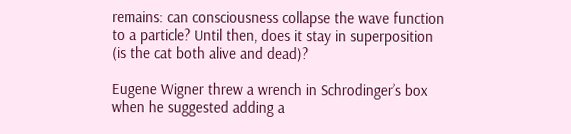remains: can consciousness collapse the wave function to a particle? Until then, does it stay in superposition (is the cat both alive and dead)?

Eugene Wigner threw a wrench in Schrodinger’s box when he suggested adding a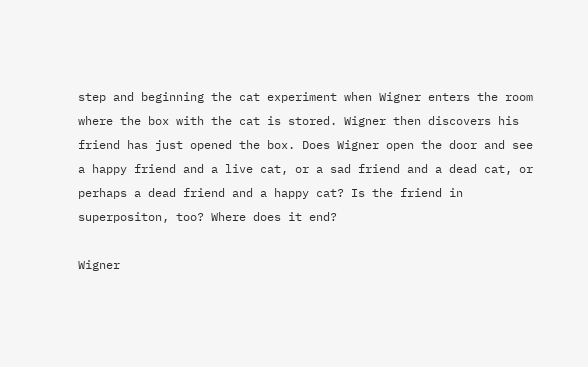step and beginning the cat experiment when Wigner enters the room where the box with the cat is stored. Wigner then discovers his friend has just opened the box. Does Wigner open the door and see a happy friend and a live cat, or a sad friend and a dead cat, or perhaps a dead friend and a happy cat? Is the friend in superpositon, too? Where does it end?

Wigner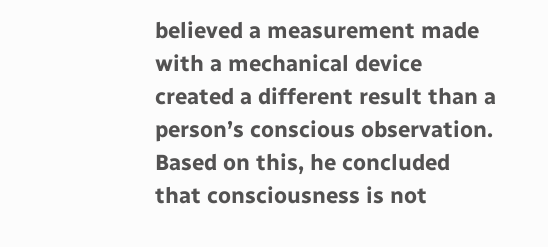believed a measurement made with a mechanical device created a different result than a person’s conscious observation. Based on this, he concluded that consciousness is not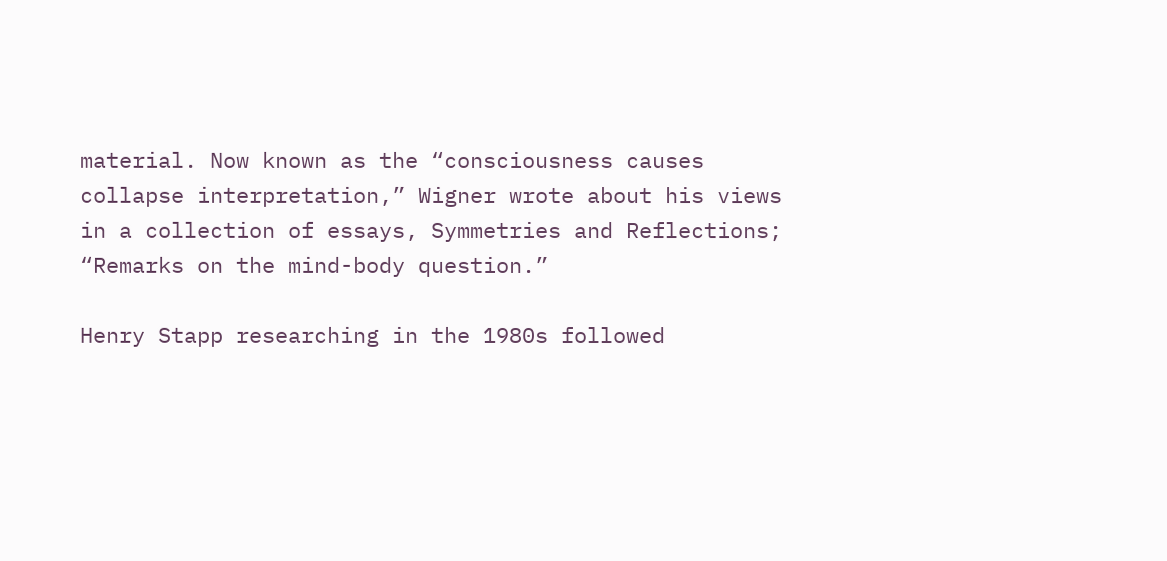material. Now known as the “consciousness causes collapse interpretation,” Wigner wrote about his views in a collection of essays, Symmetries and Reflections; “Remarks on the mind-body question.”

Henry Stapp researching in the 1980s followed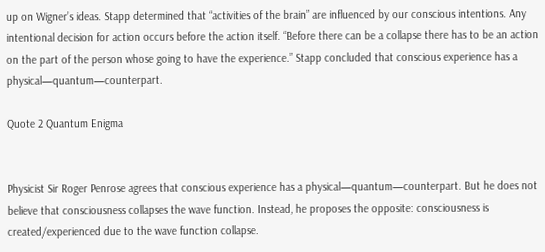up on Wigner’s ideas. Stapp determined that “activities of the brain” are influenced by our conscious intentions. Any intentional decision for action occurs before the action itself. “Before there can be a collapse there has to be an action on the part of the person whose going to have the experience.” Stapp concluded that conscious experience has a physical—quantum—counterpart.

Quote 2 Quantum Enigma


Physicist Sir Roger Penrose agrees that conscious experience has a physical—quantum—counterpart. But he does not believe that consciousness collapses the wave function. Instead, he proposes the opposite: consciousness is created/experienced due to the wave function collapse.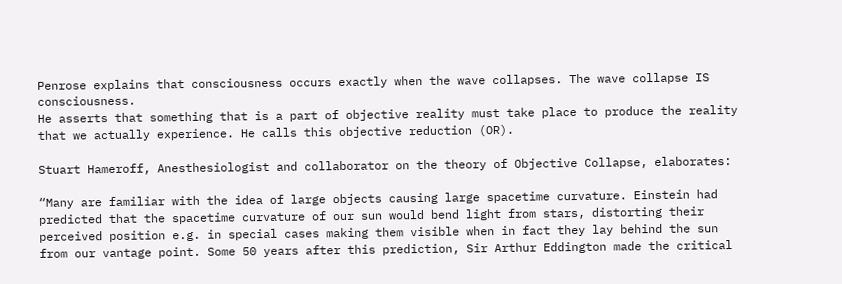Penrose explains that consciousness occurs exactly when the wave collapses. The wave collapse IS consciousness.
He asserts that something that is a part of objective reality must take place to produce the reality that we actually experience. He calls this objective reduction (OR).

Stuart Hameroff, Anesthesiologist and collaborator on the theory of Objective Collapse, elaborates:

“Many are familiar with the idea of large objects causing large spacetime curvature. Einstein had predicted that the spacetime curvature of our sun would bend light from stars, distorting their perceived position e.g. in special cases making them visible when in fact they lay behind the sun from our vantage point. Some 50 years after this prediction, Sir Arthur Eddington made the critical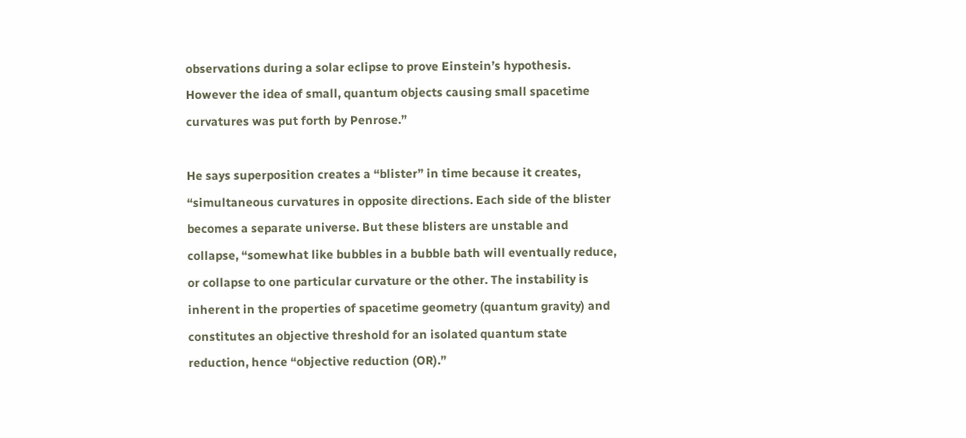observations during a solar eclipse to prove Einstein’s hypothesis. However the idea of small, quantum objects causing small spacetime curvatures was put forth by Penrose.”

He says superposition creates a “blister” in time because it creates, “simultaneous curvatures in opposite directions. Each side of the blister becomes a separate universe. But these blisters are unstable and collapse, “somewhat like bubbles in a bubble bath will eventually reduce, or collapse to one particular curvature or the other. The instability is inherent in the properties of spacetime geometry (quantum gravity) and constitutes an objective threshold for an isolated quantum state reduction, hence “objective reduction (OR).”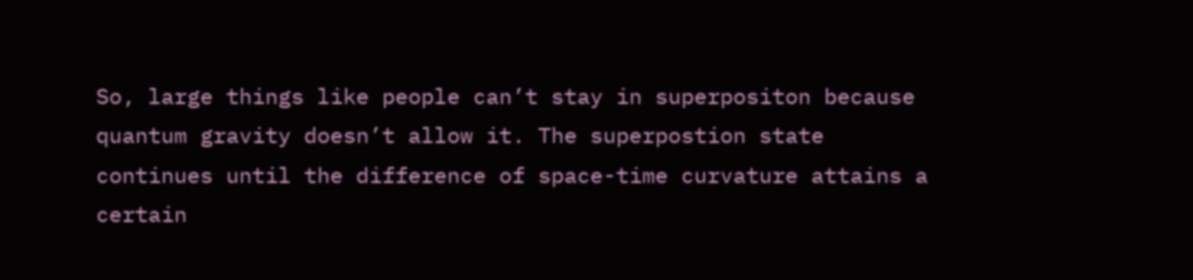So, large things like people can’t stay in superpositon because quantum gravity doesn’t allow it. The superpostion state continues until the difference of space-time curvature attains a certain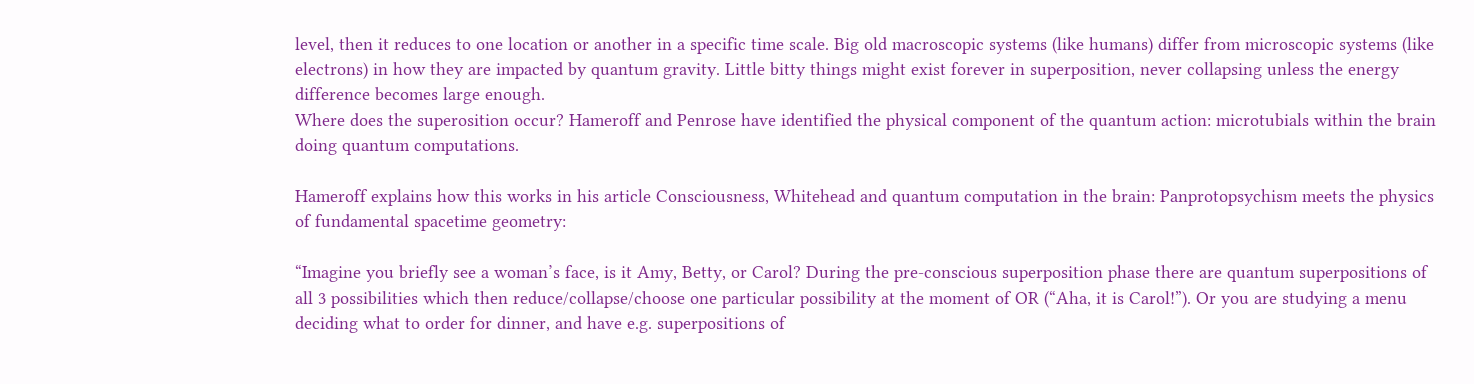level, then it reduces to one location or another in a specific time scale. Big old macroscopic systems (like humans) differ from microscopic systems (like electrons) in how they are impacted by quantum gravity. Little bitty things might exist forever in superposition, never collapsing unless the energy difference becomes large enough.
Where does the superosition occur? Hameroff and Penrose have identified the physical component of the quantum action: microtubials within the brain doing quantum computations.

Hameroff explains how this works in his article Consciousness, Whitehead and quantum computation in the brain: Panprotopsychism meets the physics of fundamental spacetime geometry:

“Imagine you briefly see a woman’s face, is it Amy, Betty, or Carol? During the pre-conscious superposition phase there are quantum superpositions of all 3 possibilities which then reduce/collapse/choose one particular possibility at the moment of OR (“Aha, it is Carol!”). Or you are studying a menu deciding what to order for dinner, and have e.g. superpositions of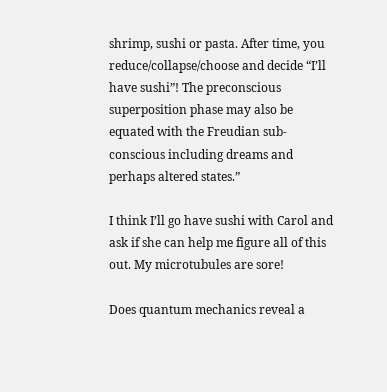shrimp, sushi or pasta. After time, you reduce/collapse/choose and decide “I’ll have sushi”! The preconscious superposition phase may also be equated with the Freudian sub-conscious including dreams and perhaps altered states.”

I think I’ll go have sushi with Carol and ask if she can help me figure all of this out. My microtubules are sore!

Does quantum mechanics reveal a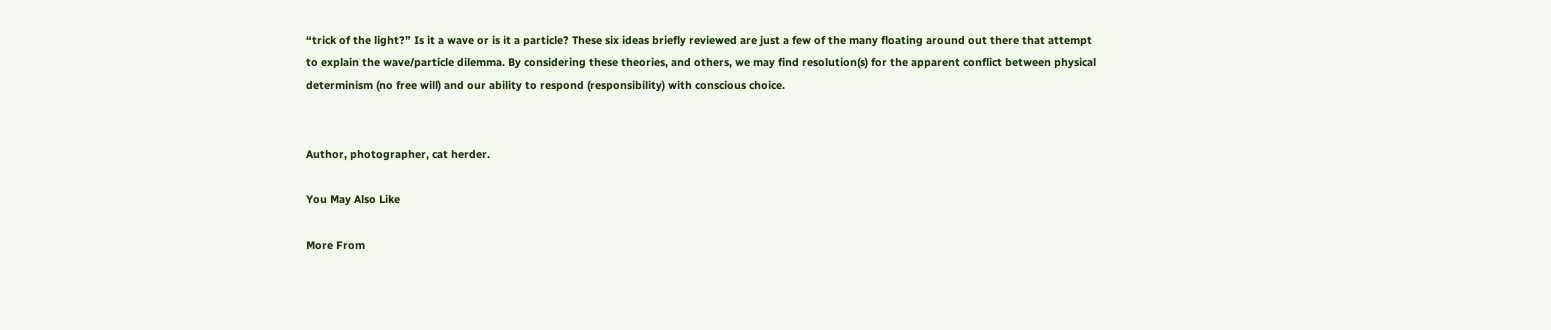“trick of the light?” Is it a wave or is it a particle? These six ideas briefly reviewed are just a few of the many floating around out there that attempt to explain the wave/particle dilemma. By considering these theories, and others, we may find resolution(s) for the apparent conflict between physical determinism (no free will) and our ability to respond (responsibility) with conscious choice.


Author, photographer, cat herder.

You May Also Like

More From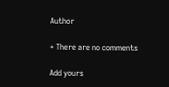Author

+ There are no comments

Add yours